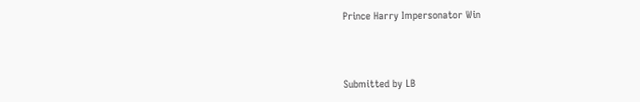Prince Harry Impersonator Win



Submitted by LB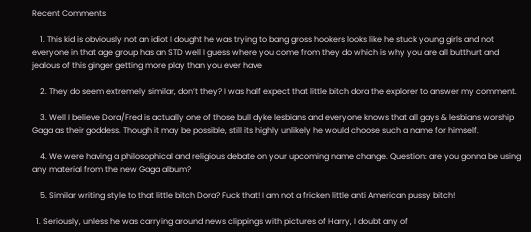Recent Comments

    1. This kid is obviously not an idiot I dought he was trying to bang gross hookers looks like he stuck young girls and not everyone in that age group has an STD well I guess where you come from they do which is why you are all butthurt and jealous of this ginger getting more play than you ever have

    2. They do seem extremely similar, don’t they? I was half expect that little bitch dora the explorer to answer my comment.

    3. Well I believe Dora/Fred is actually one of those bull dyke lesbians and everyone knows that all gays & lesbians worship Gaga as their goddess. Though it may be possible, still its highly unlikely he would choose such a name for himself.

    4. We were having a philosophical and religious debate on your upcoming name change. Question: are you gonna be using any material from the new Gaga album?

    5. Similar writing style to that little bitch Dora? Fuck that! I am not a fricken little anti American pussy bitch!

  1. Seriously, unless he was carrying around news clippings with pictures of Harry, I doubt any of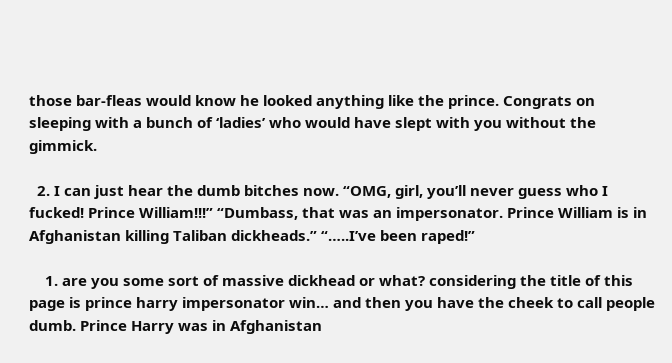those bar-fleas would know he looked anything like the prince. Congrats on sleeping with a bunch of ‘ladies’ who would have slept with you without the gimmick.

  2. I can just hear the dumb bitches now. “OMG, girl, you’ll never guess who I fucked! Prince William!!!” “Dumbass, that was an impersonator. Prince William is in Afghanistan killing Taliban dickheads.” “…..I’ve been raped!”

    1. are you some sort of massive dickhead or what? considering the title of this page is prince harry impersonator win… and then you have the cheek to call people dumb. Prince Harry was in Afghanistan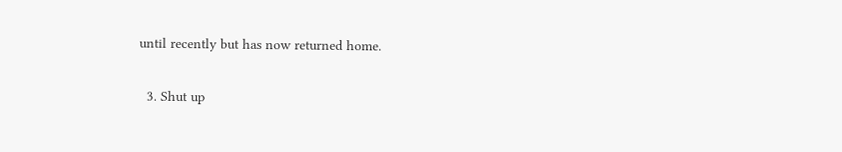until recently but has now returned home.

  3. Shut up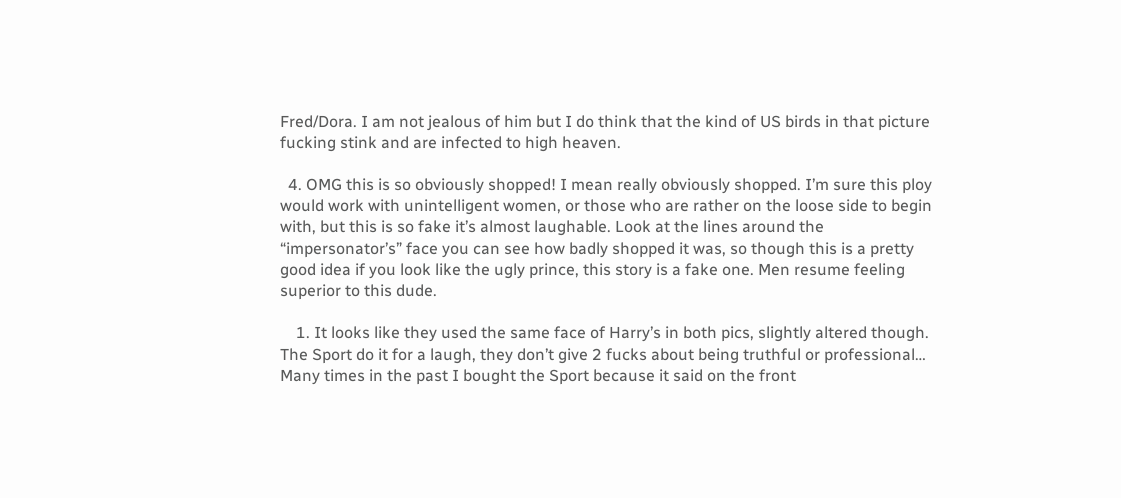Fred/Dora. I am not jealous of him but I do think that the kind of US birds in that picture fucking stink and are infected to high heaven.

  4. OMG this is so obviously shopped! I mean really obviously shopped. I’m sure this ploy would work with unintelligent women, or those who are rather on the loose side to begin with, but this is so fake it’s almost laughable. Look at the lines around the “impersonator’s” face you can see how badly shopped it was, so though this is a pretty good idea if you look like the ugly prince, this story is a fake one. Men resume feeling superior to this dude.

    1. It looks like they used the same face of Harry’s in both pics, slightly altered though. The Sport do it for a laugh, they don’t give 2 fucks about being truthful or professional… Many times in the past I bought the Sport because it said on the front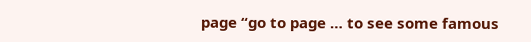page “go to page … to see some famous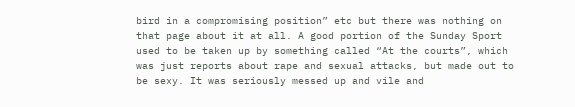bird in a compromising position” etc but there was nothing on that page about it at all. A good portion of the Sunday Sport used to be taken up by something called “At the courts”, which was just reports about rape and sexual attacks, but made out to be sexy. It was seriously messed up and vile and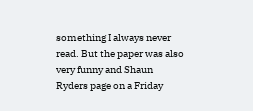something I always never read. But the paper was also very funny and Shaun Ryders page on a Friday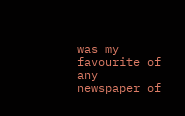was my favourite of any newspaper of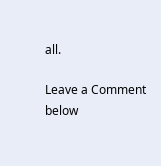all.

Leave a Comment below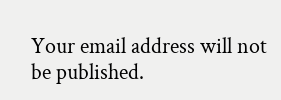Your email address will not be published.